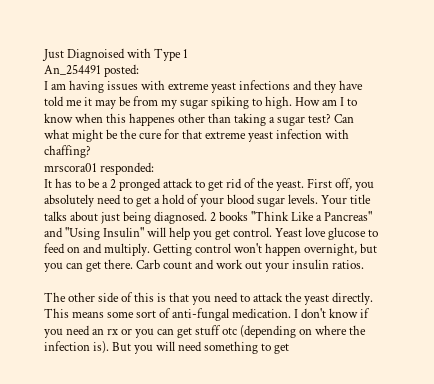Just Diagnoised with Type 1
An_254491 posted:
I am having issues with extreme yeast infections and they have told me it may be from my sugar spiking to high. How am I to know when this happenes other than taking a sugar test? Can what might be the cure for that extreme yeast infection with chaffing?
mrscora01 responded:
It has to be a 2 pronged attack to get rid of the yeast. First off, you absolutely need to get a hold of your blood sugar levels. Your title talks about just being diagnosed. 2 books "Think Like a Pancreas" and "Using Insulin" will help you get control. Yeast love glucose to feed on and multiply. Getting control won't happen overnight, but you can get there. Carb count and work out your insulin ratios.

The other side of this is that you need to attack the yeast directly. This means some sort of anti-fungal medication. I don't know if you need an rx or you can get stuff otc (depending on where the infection is). But you will need something to get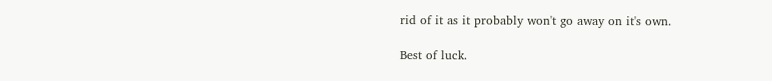rid of it as it probably won't go away on it's own.

Best of luck.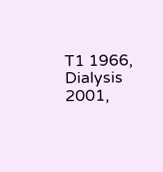T1 1966, Dialysis 2001,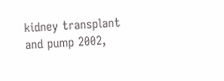kidney transplant and pump 2002,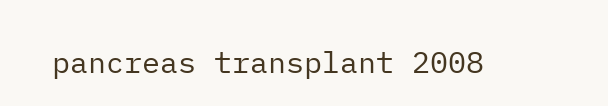pancreas transplant 2008